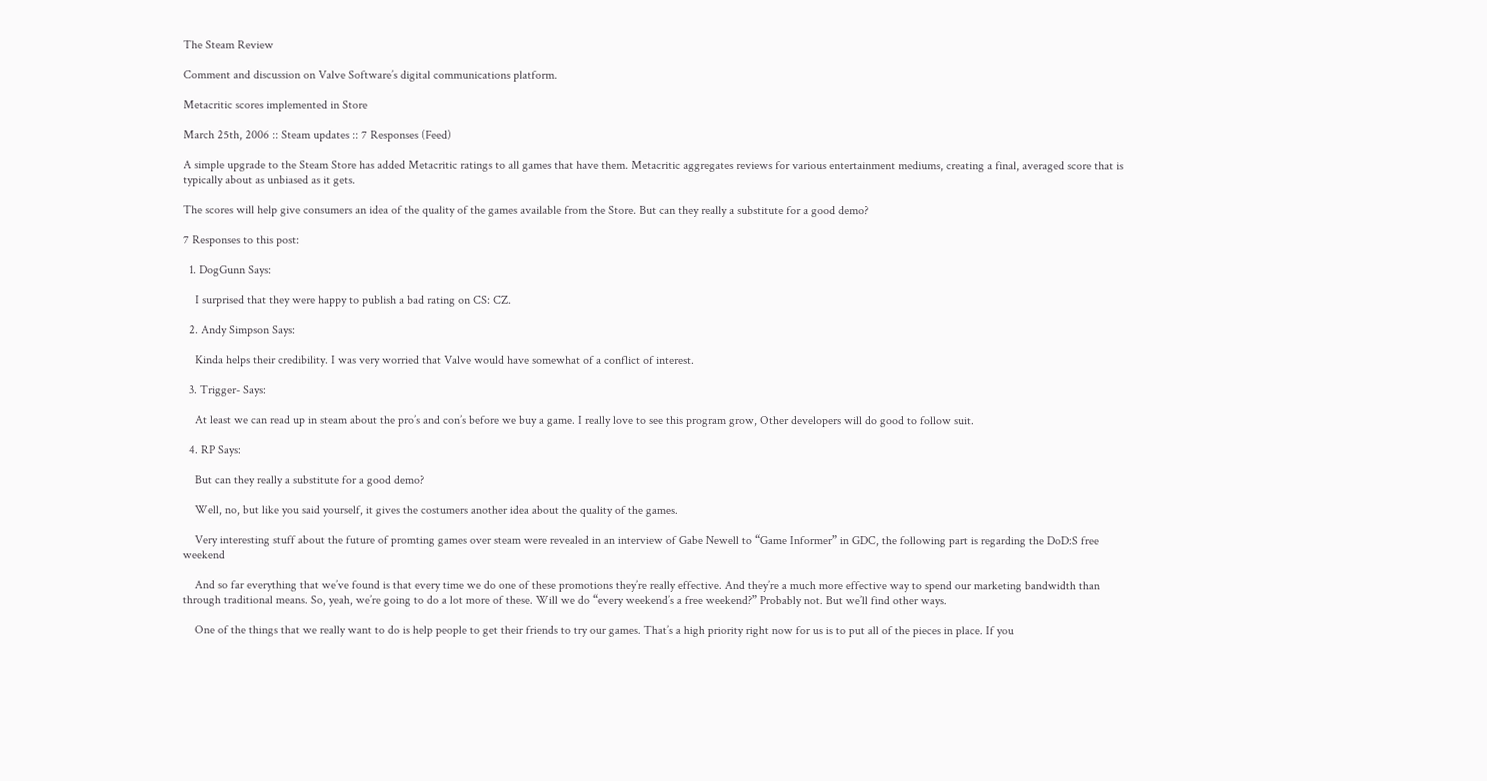The Steam Review

Comment and discussion on Valve Software’s digital communications platform.

Metacritic scores implemented in Store

March 25th, 2006 :: Steam updates :: 7 Responses (Feed)

A simple upgrade to the Steam Store has added Metacritic ratings to all games that have them. Metacritic aggregates reviews for various entertainment mediums, creating a final, averaged score that is typically about as unbiased as it gets.

The scores will help give consumers an idea of the quality of the games available from the Store. But can they really a substitute for a good demo?

7 Responses to this post:

  1. DogGunn Says:

    I surprised that they were happy to publish a bad rating on CS: CZ.

  2. Andy Simpson Says:

    Kinda helps their credibility. I was very worried that Valve would have somewhat of a conflict of interest.

  3. Trigger- Says:

    At least we can read up in steam about the pro’s and con’s before we buy a game. I really love to see this program grow, Other developers will do good to follow suit.

  4. RP Says:

    But can they really a substitute for a good demo?

    Well, no, but like you said yourself, it gives the costumers another idea about the quality of the games.

    Very interesting stuff about the future of promting games over steam were revealed in an interview of Gabe Newell to “Game Informer” in GDC, the following part is regarding the DoD:S free weekend

    And so far everything that we’ve found is that every time we do one of these promotions they’re really effective. And they’re a much more effective way to spend our marketing bandwidth than through traditional means. So, yeah, we’re going to do a lot more of these. Will we do “every weekend’s a free weekend?” Probably not. But we’ll find other ways.

    One of the things that we really want to do is help people to get their friends to try our games. That’s a high priority right now for us is to put all of the pieces in place. If you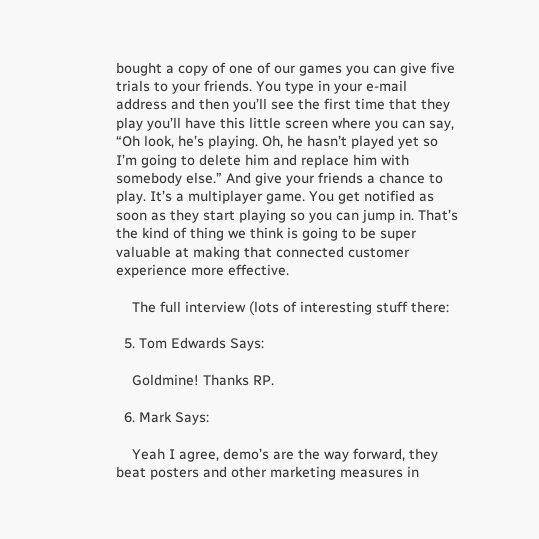bought a copy of one of our games you can give five trials to your friends. You type in your e-mail address and then you’ll see the first time that they play you’ll have this little screen where you can say, “Oh look, he’s playing. Oh, he hasn’t played yet so I’m going to delete him and replace him with somebody else.” And give your friends a chance to play. It’s a multiplayer game. You get notified as soon as they start playing so you can jump in. That’s the kind of thing we think is going to be super valuable at making that connected customer experience more effective.

    The full interview (lots of interesting stuff there:

  5. Tom Edwards Says:

    Goldmine! Thanks RP.

  6. Mark Says:

    Yeah I agree, demo’s are the way forward, they beat posters and other marketing measures in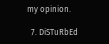my opinion.

  7. DiSTuRbEd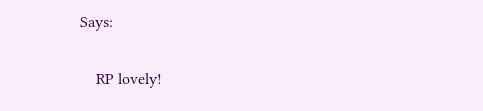Says:

    RP lovely!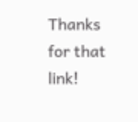Thanks for that link!